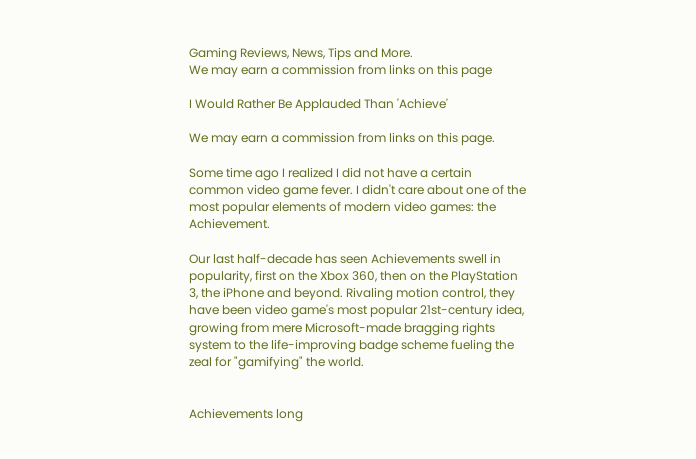Gaming Reviews, News, Tips and More.
We may earn a commission from links on this page

I Would Rather Be Applauded Than 'Achieve'

We may earn a commission from links on this page.

Some time ago I realized I did not have a certain common video game fever. I didn't care about one of the most popular elements of modern video games: the Achievement.

Our last half-decade has seen Achievements swell in popularity, first on the Xbox 360, then on the PlayStation 3, the iPhone and beyond. Rivaling motion control, they have been video game's most popular 21st-century idea, growing from mere Microsoft-made bragging rights system to the life-improving badge scheme fueling the zeal for "gamifying" the world.


Achievements long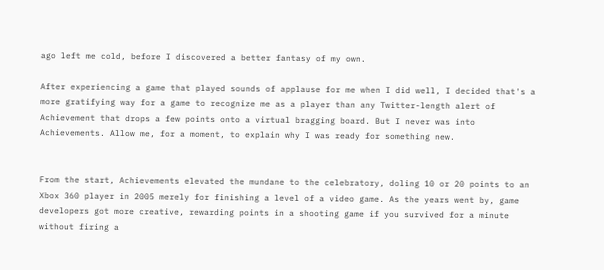ago left me cold, before I discovered a better fantasy of my own.

After experiencing a game that played sounds of applause for me when I did well, I decided that's a more gratifying way for a game to recognize me as a player than any Twitter-length alert of Achievement that drops a few points onto a virtual bragging board. But I never was into Achievements. Allow me, for a moment, to explain why I was ready for something new.


From the start, Achievements elevated the mundane to the celebratory, doling 10 or 20 points to an Xbox 360 player in 2005 merely for finishing a level of a video game. As the years went by, game developers got more creative, rewarding points in a shooting game if you survived for a minute without firing a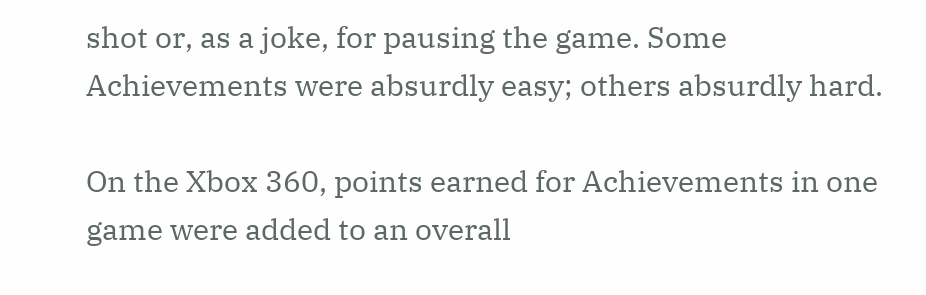shot or, as a joke, for pausing the game. Some Achievements were absurdly easy; others absurdly hard.

On the Xbox 360, points earned for Achievements in one game were added to an overall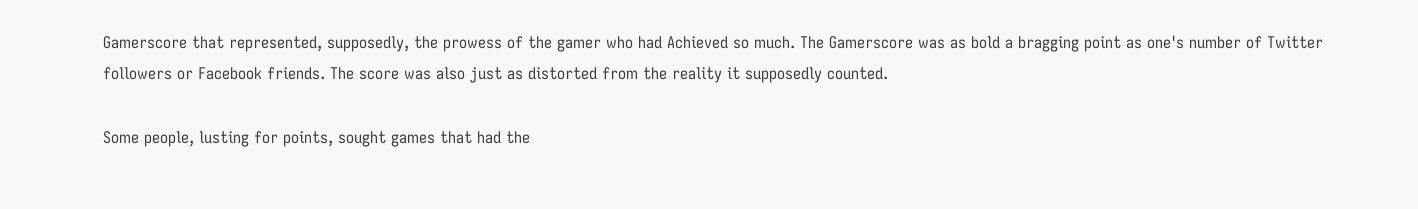Gamerscore that represented, supposedly, the prowess of the gamer who had Achieved so much. The Gamerscore was as bold a bragging point as one's number of Twitter followers or Facebook friends. The score was also just as distorted from the reality it supposedly counted.

Some people, lusting for points, sought games that had the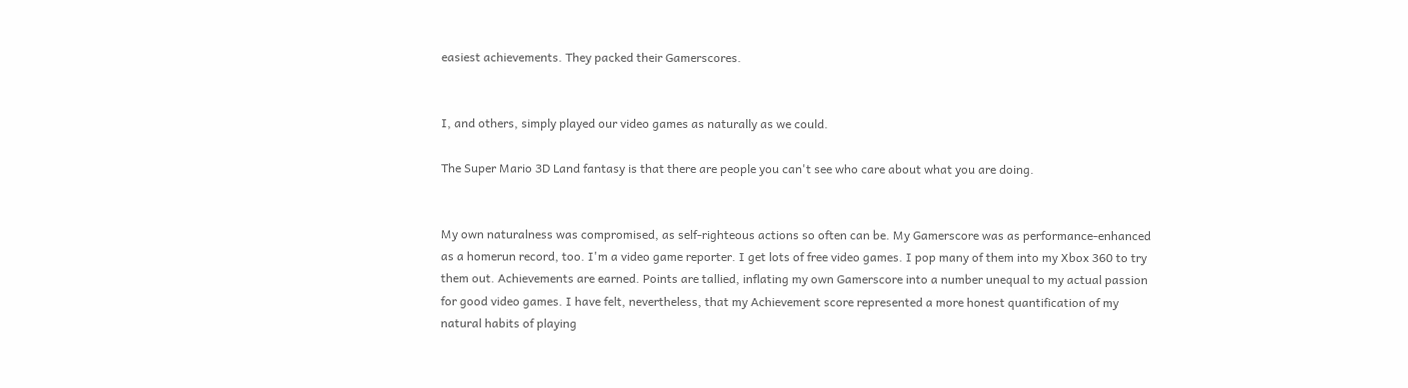easiest achievements. They packed their Gamerscores.


I, and others, simply played our video games as naturally as we could.

The Super Mario 3D Land fantasy is that there are people you can't see who care about what you are doing.


My own naturalness was compromised, as self-righteous actions so often can be. My Gamerscore was as performance-enhanced as a homerun record, too. I'm a video game reporter. I get lots of free video games. I pop many of them into my Xbox 360 to try them out. Achievements are earned. Points are tallied, inflating my own Gamerscore into a number unequal to my actual passion for good video games. I have felt, nevertheless, that my Achievement score represented a more honest quantification of my natural habits of playing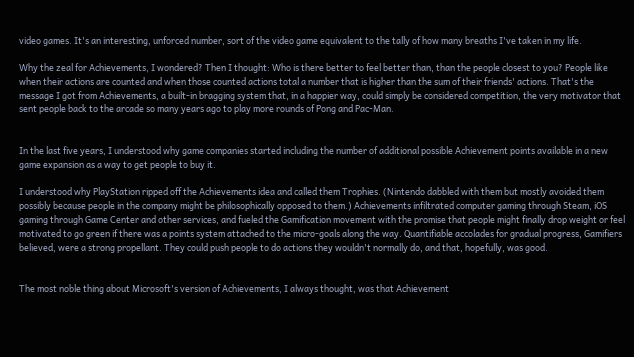video games. It's an interesting, unforced number, sort of the video game equivalent to the tally of how many breaths I've taken in my life.

Why the zeal for Achievements, I wondered? Then I thought: Who is there better to feel better than, than the people closest to you? People like when their actions are counted and when those counted actions total a number that is higher than the sum of their friends' actions. That's the message I got from Achievements, a built-in bragging system that, in a happier way, could simply be considered competition, the very motivator that sent people back to the arcade so many years ago to play more rounds of Pong and Pac-Man.


In the last five years, I understood why game companies started including the number of additional possible Achievement points available in a new game expansion as a way to get people to buy it.

I understood why PlayStation ripped off the Achievements idea and called them Trophies. (Nintendo dabbled with them but mostly avoided them possibly because people in the company might be philosophically opposed to them.) Achievements infiltrated computer gaming through Steam, iOS gaming through Game Center and other services, and fueled the Gamification movement with the promise that people might finally drop weight or feel motivated to go green if there was a points system attached to the micro-goals along the way. Quantifiable accolades for gradual progress, Gamifiers believed, were a strong propellant. They could push people to do actions they wouldn't normally do, and that, hopefully, was good.


The most noble thing about Microsoft's version of Achievements, I always thought, was that Achievement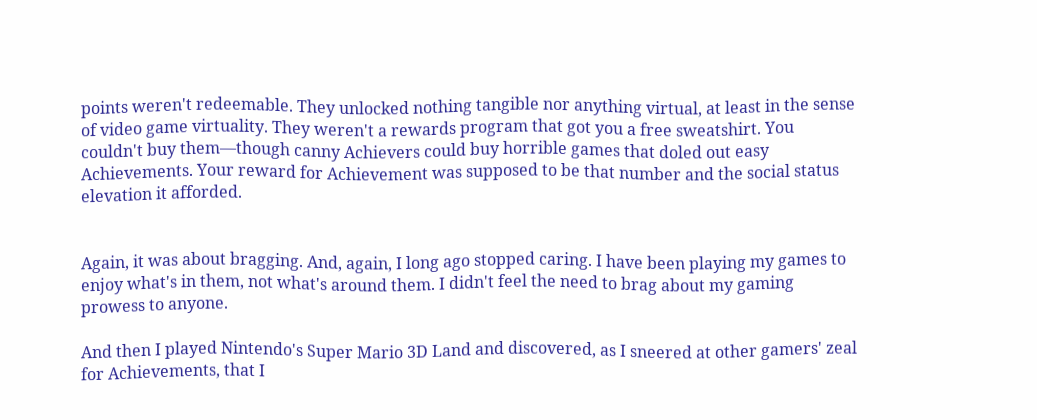points weren't redeemable. They unlocked nothing tangible nor anything virtual, at least in the sense of video game virtuality. They weren't a rewards program that got you a free sweatshirt. You couldn't buy them—though canny Achievers could buy horrible games that doled out easy Achievements. Your reward for Achievement was supposed to be that number and the social status elevation it afforded.


Again, it was about bragging. And, again, I long ago stopped caring. I have been playing my games to enjoy what's in them, not what's around them. I didn't feel the need to brag about my gaming prowess to anyone.

And then I played Nintendo's Super Mario 3D Land and discovered, as I sneered at other gamers' zeal for Achievements, that I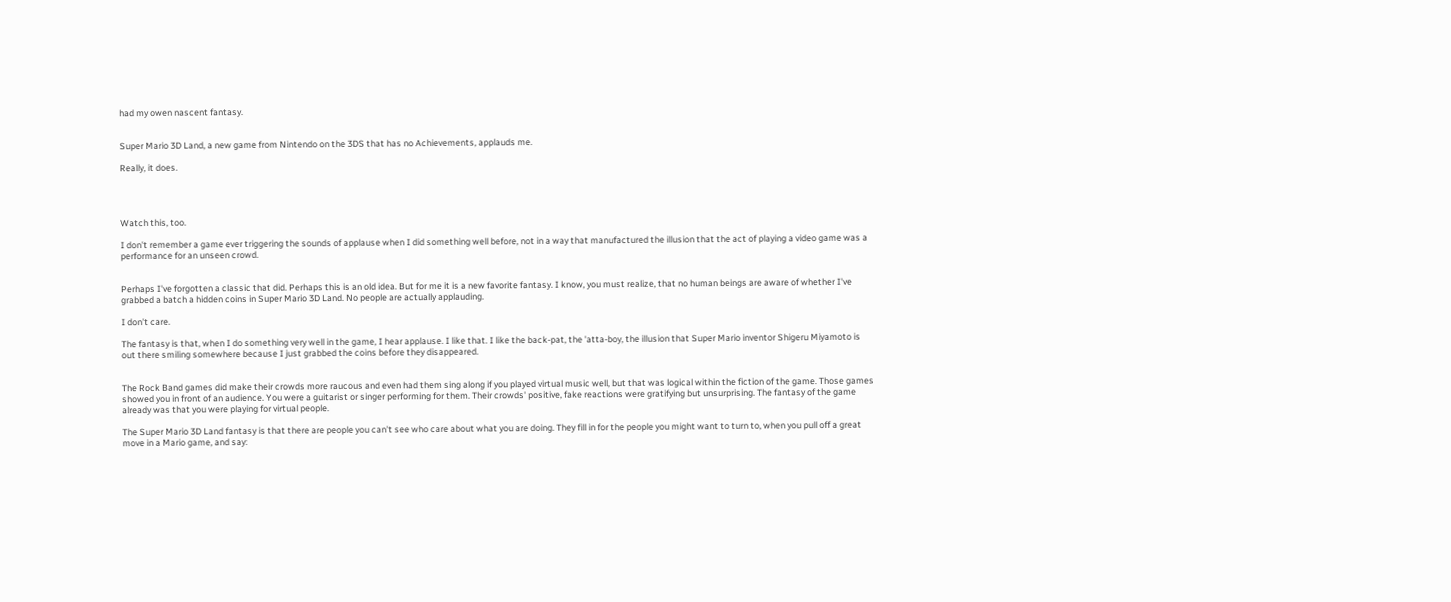had my owen nascent fantasy.


Super Mario 3D Land, a new game from Nintendo on the 3DS that has no Achievements, applauds me.

Really, it does.




Watch this, too.

I don't remember a game ever triggering the sounds of applause when I did something well before, not in a way that manufactured the illusion that the act of playing a video game was a performance for an unseen crowd.


Perhaps I've forgotten a classic that did. Perhaps this is an old idea. But for me it is a new favorite fantasy. I know, you must realize, that no human beings are aware of whether I've grabbed a batch a hidden coins in Super Mario 3D Land. No people are actually applauding.

I don't care.

The fantasy is that, when I do something very well in the game, I hear applause. I like that. I like the back-pat, the 'atta-boy, the illusion that Super Mario inventor Shigeru Miyamoto is out there smiling somewhere because I just grabbed the coins before they disappeared.


The Rock Band games did make their crowds more raucous and even had them sing along if you played virtual music well, but that was logical within the fiction of the game. Those games showed you in front of an audience. You were a guitarist or singer performing for them. Their crowds' positive, fake reactions were gratifying but unsurprising. The fantasy of the game already was that you were playing for virtual people.

The Super Mario 3D Land fantasy is that there are people you can't see who care about what you are doing. They fill in for the people you might want to turn to, when you pull off a great move in a Mario game, and say: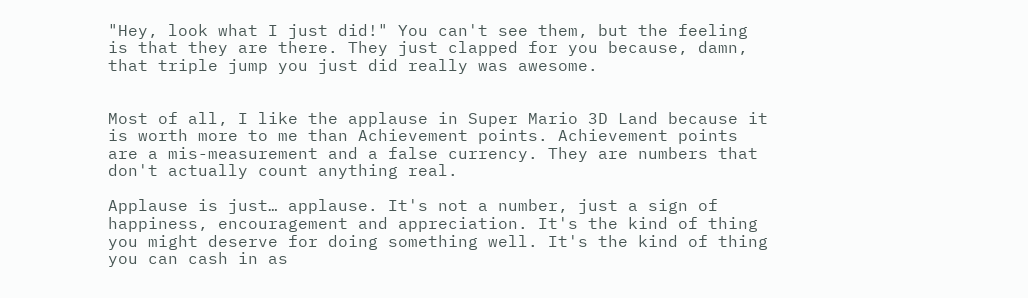"Hey, look what I just did!" You can't see them, but the feeling is that they are there. They just clapped for you because, damn, that triple jump you just did really was awesome.


Most of all, I like the applause in Super Mario 3D Land because it is worth more to me than Achievement points. Achievement points are a mis-measurement and a false currency. They are numbers that don't actually count anything real.

Applause is just… applause. It's not a number, just a sign of happiness, encouragement and appreciation. It's the kind of thing you might deserve for doing something well. It's the kind of thing you can cash in as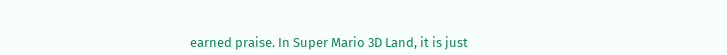earned praise. In Super Mario 3D Land, it is just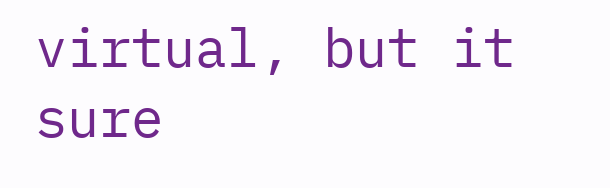virtual, but it sure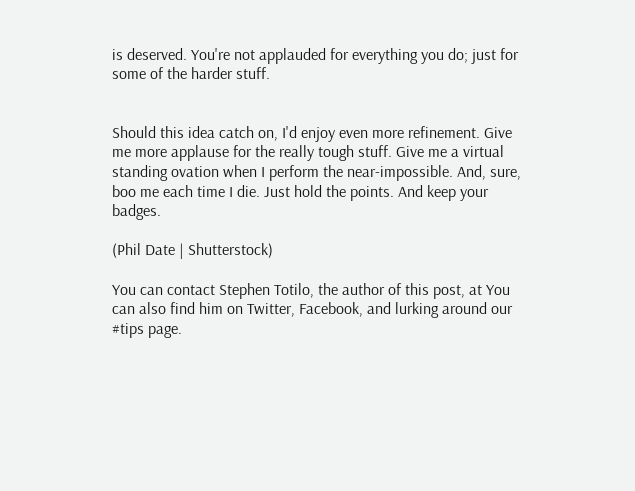is deserved. You're not applauded for everything you do; just for some of the harder stuff.


Should this idea catch on, I'd enjoy even more refinement. Give me more applause for the really tough stuff. Give me a virtual standing ovation when I perform the near-impossible. And, sure, boo me each time I die. Just hold the points. And keep your badges.

(Phil Date | Shutterstock)

You can contact Stephen Totilo, the author of this post, at You can also find him on Twitter, Facebook, and lurking around our #tips page.